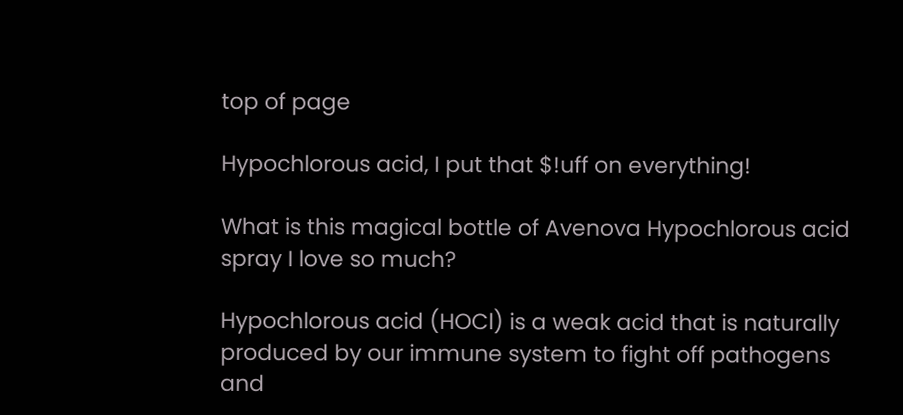top of page

Hypochlorous acid, I put that $!uff on everything!

What is this magical bottle of Avenova Hypochlorous acid spray I love so much?

Hypochlorous acid (HOCl) is a weak acid that is naturally produced by our immune system to fight off pathogens and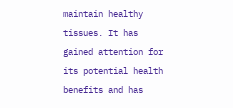maintain healthy tissues. It has gained attention for its potential health benefits and has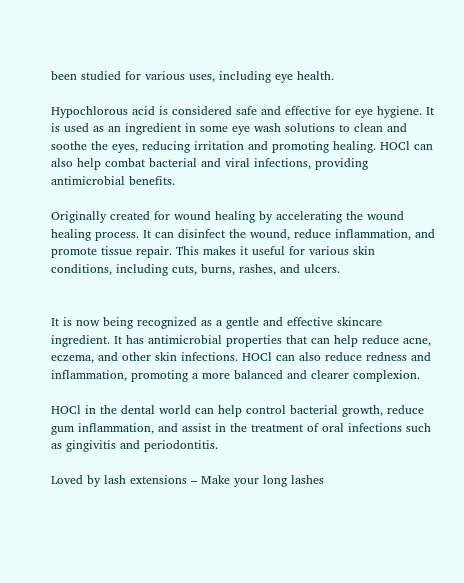been studied for various uses, including eye health.

Hypochlorous acid is considered safe and effective for eye hygiene. It is used as an ingredient in some eye wash solutions to clean and soothe the eyes, reducing irritation and promoting healing. HOCl can also help combat bacterial and viral infections, providing antimicrobial benefits.

Originally created for wound healing by accelerating the wound healing process. It can disinfect the wound, reduce inflammation, and promote tissue repair. This makes it useful for various skin conditions, including cuts, burns, rashes, and ulcers.


It is now being recognized as a gentle and effective skincare ingredient. It has antimicrobial properties that can help reduce acne, eczema, and other skin infections. HOCl can also reduce redness and inflammation, promoting a more balanced and clearer complexion.

HOCl in the dental world can help control bacterial growth, reduce gum inflammation, and assist in the treatment of oral infections such as gingivitis and periodontitis.

Loved by lash extensions – Make your long lashes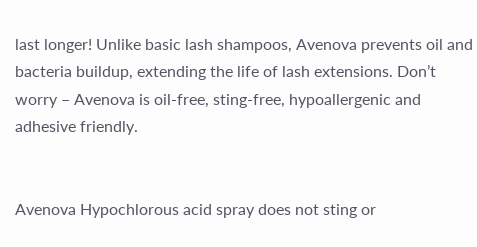last longer! Unlike basic lash shampoos, Avenova prevents oil and bacteria buildup, extending the life of lash extensions. Don’t worry – Avenova is oil-free, sting-free, hypoallergenic and adhesive friendly.


Avenova Hypochlorous acid spray does not sting or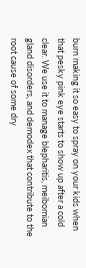burn making it so easy to spray on your kids when that pesky pink eye starts to show up after a cold clear. We use it to manage blepharitis, meibomian gland disorders, and demodex that contribute to the root cause of some dry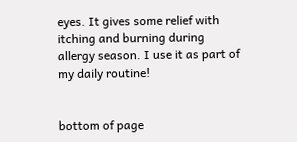eyes. It gives some relief with itching and burning during allergy season. I use it as part of my daily routine!


bottom of page